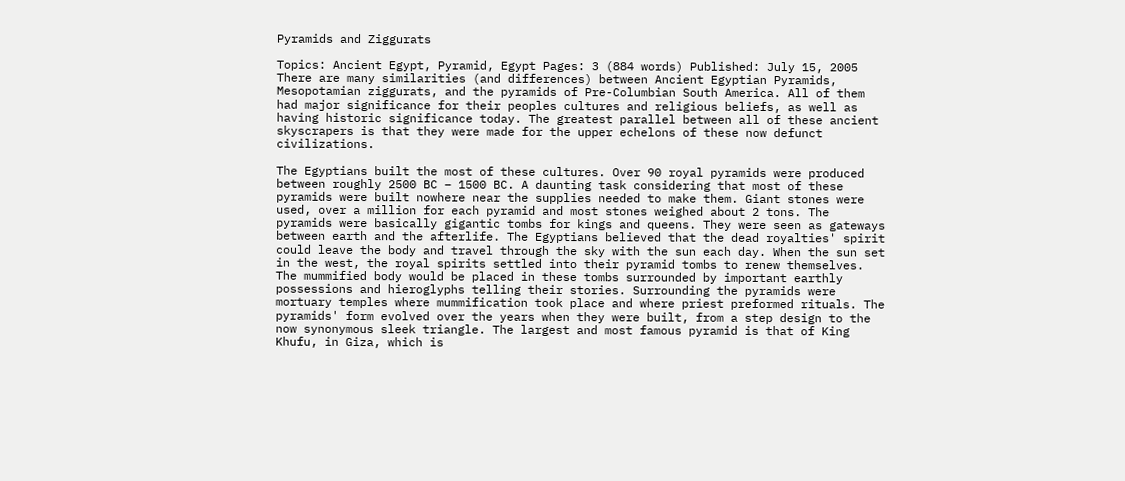Pyramids and Ziggurats

Topics: Ancient Egypt, Pyramid, Egypt Pages: 3 (884 words) Published: July 15, 2005
There are many similarities (and differences) between Ancient Egyptian Pyramids, Mesopotamian ziggurats, and the pyramids of Pre-Columbian South America. All of them had major significance for their peoples cultures and religious beliefs, as well as having historic significance today. The greatest parallel between all of these ancient skyscrapers is that they were made for the upper echelons of these now defunct civilizations.

The Egyptians built the most of these cultures. Over 90 royal pyramids were produced between roughly 2500 BC – 1500 BC. A daunting task considering that most of these pyramids were built nowhere near the supplies needed to make them. Giant stones were used, over a million for each pyramid and most stones weighed about 2 tons. The pyramids were basically gigantic tombs for kings and queens. They were seen as gateways between earth and the afterlife. The Egyptians believed that the dead royalties' spirit could leave the body and travel through the sky with the sun each day. When the sun set in the west, the royal spirits settled into their pyramid tombs to renew themselves. The mummified body would be placed in these tombs surrounded by important earthly possessions and hieroglyphs telling their stories. Surrounding the pyramids were mortuary temples where mummification took place and where priest preformed rituals. The pyramids' form evolved over the years when they were built, from a step design to the now synonymous sleek triangle. The largest and most famous pyramid is that of King Khufu, in Giza, which is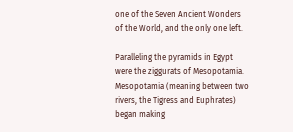one of the Seven Ancient Wonders of the World, and the only one left.

Paralleling the pyramids in Egypt were the ziggurats of Mesopotamia. Mesopotamia (meaning between two rivers, the Tigress and Euphrates) began making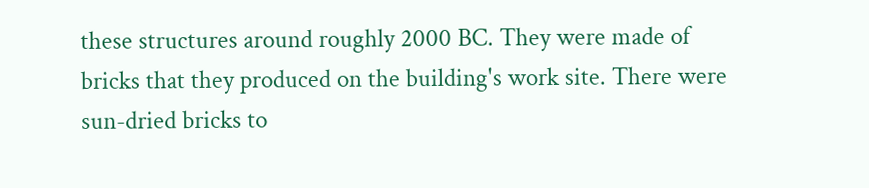these structures around roughly 2000 BC. They were made of bricks that they produced on the building's work site. There were sun-dried bricks to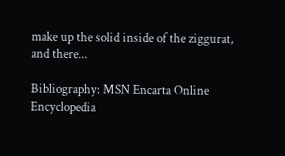make up the solid inside of the ziggurat, and there...

Bibliography: MSN Encarta Online Encyclopedia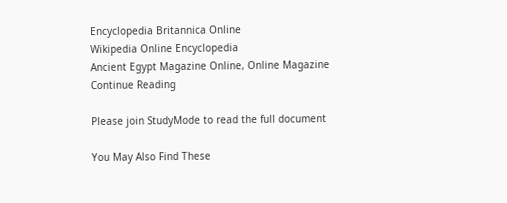Encyclopedia Britannica Online
Wikipedia Online Encyclopedia
Ancient Egypt Magazine Online, Online Magazine
Continue Reading

Please join StudyMode to read the full document

You May Also Find These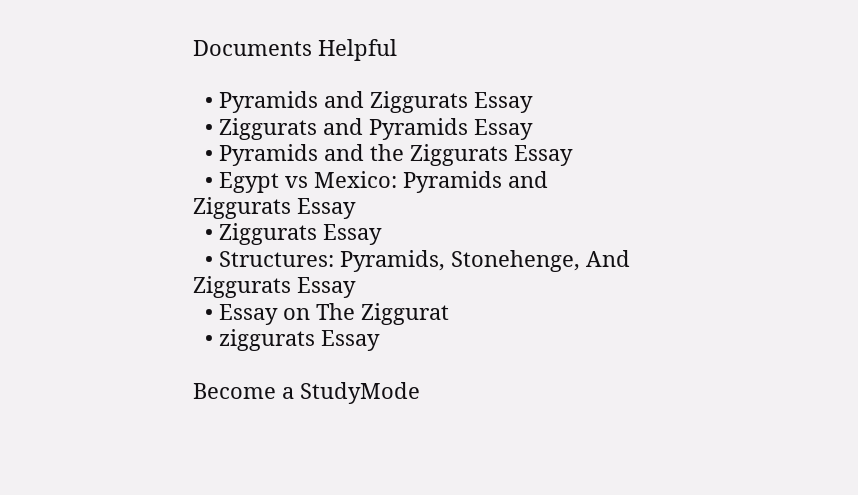Documents Helpful

  • Pyramids and Ziggurats Essay
  • Ziggurats and Pyramids Essay
  • Pyramids and the Ziggurats Essay
  • Egypt vs Mexico: Pyramids and Ziggurats Essay
  • Ziggurats Essay
  • Structures: Pyramids, Stonehenge, And Ziggurats Essay
  • Essay on The Ziggurat
  • ziggurats Essay

Become a StudyMode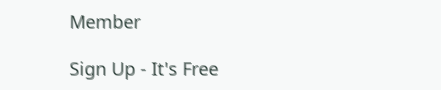Member

Sign Up - It's Free